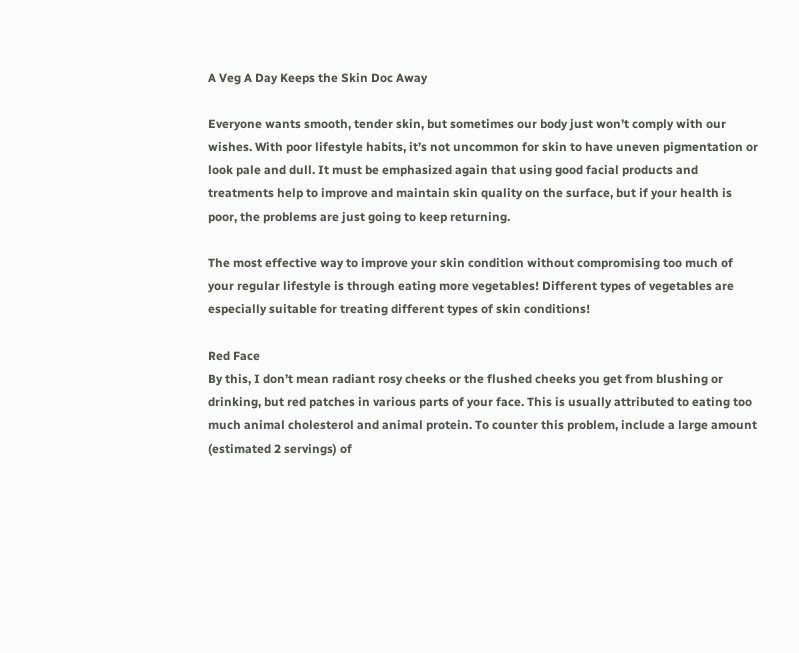A Veg A Day Keeps the Skin Doc Away

Everyone wants smooth, tender skin, but sometimes our body just won’t comply with our wishes. With poor lifestyle habits, it’s not uncommon for skin to have uneven pigmentation or look pale and dull. It must be emphasized again that using good facial products and treatments help to improve and maintain skin quality on the surface, but if your health is poor, the problems are just going to keep returning.

The most effective way to improve your skin condition without compromising too much of your regular lifestyle is through eating more vegetables! Different types of vegetables are especially suitable for treating different types of skin conditions!

Red Face
By this, I don’t mean radiant rosy cheeks or the flushed cheeks you get from blushing or drinking, but red patches in various parts of your face. This is usually attributed to eating too much animal cholesterol and animal protein. To counter this problem, include a large amount (estimated 2 servings) of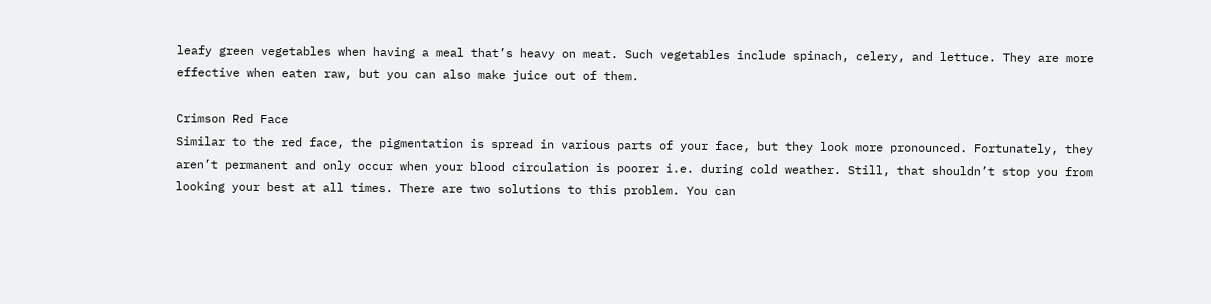leafy green vegetables when having a meal that’s heavy on meat. Such vegetables include spinach, celery, and lettuce. They are more effective when eaten raw, but you can also make juice out of them.

Crimson Red Face
Similar to the red face, the pigmentation is spread in various parts of your face, but they look more pronounced. Fortunately, they aren’t permanent and only occur when your blood circulation is poorer i.e. during cold weather. Still, that shouldn’t stop you from looking your best at all times. There are two solutions to this problem. You can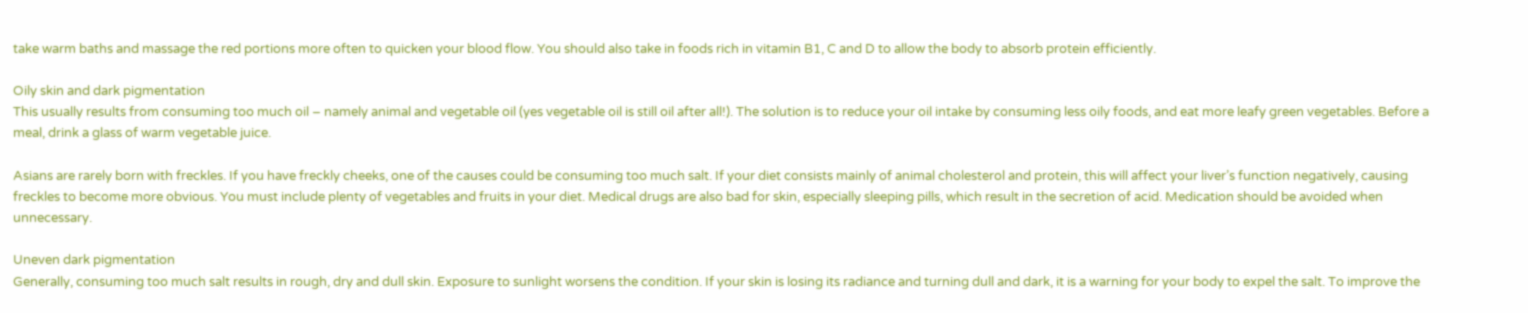take warm baths and massage the red portions more often to quicken your blood flow. You should also take in foods rich in vitamin B1, C and D to allow the body to absorb protein efficiently.

Oily skin and dark pigmentation
This usually results from consuming too much oil – namely animal and vegetable oil (yes vegetable oil is still oil after all!). The solution is to reduce your oil intake by consuming less oily foods, and eat more leafy green vegetables. Before a meal, drink a glass of warm vegetable juice.

Asians are rarely born with freckles. If you have freckly cheeks, one of the causes could be consuming too much salt. If your diet consists mainly of animal cholesterol and protein, this will affect your liver’s function negatively, causing freckles to become more obvious. You must include plenty of vegetables and fruits in your diet. Medical drugs are also bad for skin, especially sleeping pills, which result in the secretion of acid. Medication should be avoided when unnecessary.

Uneven dark pigmentation
Generally, consuming too much salt results in rough, dry and dull skin. Exposure to sunlight worsens the condition. If your skin is losing its radiance and turning dull and dark, it is a warning for your body to expel the salt. To improve the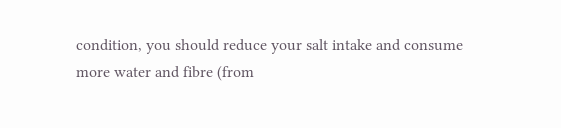condition, you should reduce your salt intake and consume more water and fibre (from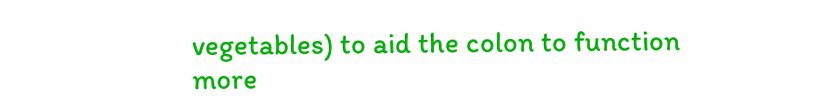vegetables) to aid the colon to function more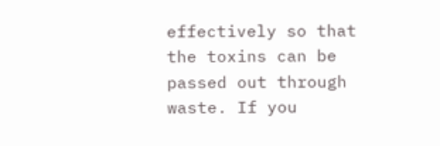effectively so that the toxins can be passed out through waste. If you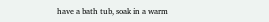have a bath tub, soak in a warm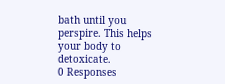bath until you perspire. This helps your body to detoxicate.
0 Responses